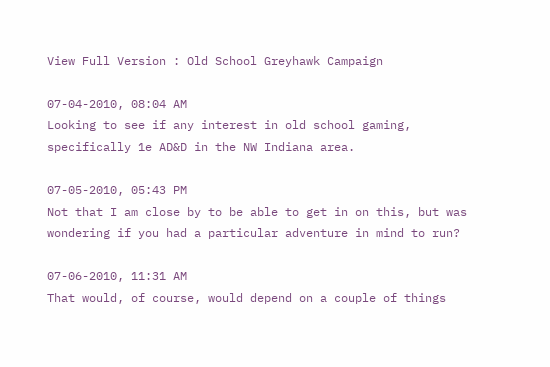View Full Version : Old School Greyhawk Campaign

07-04-2010, 08:04 AM
Looking to see if any interest in old school gaming, specifically 1e AD&D in the NW Indiana area.

07-05-2010, 05:43 PM
Not that I am close by to be able to get in on this, but was wondering if you had a particular adventure in mind to run?

07-06-2010, 11:31 AM
That would, of course, would depend on a couple of things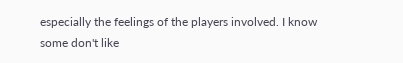especially the feelings of the players involved. I know some don't like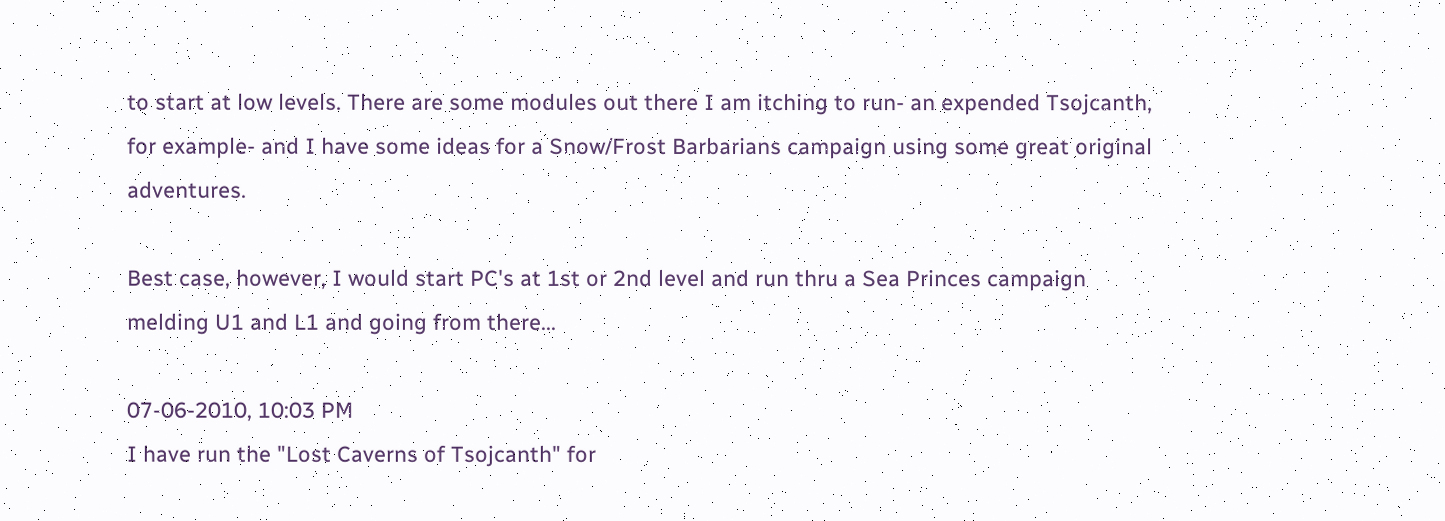to start at low levels. There are some modules out there I am itching to run- an expended Tsojcanth, for example- and I have some ideas for a Snow/Frost Barbarians campaign using some great original adventures.

Best case, however, I would start PC's at 1st or 2nd level and run thru a Sea Princes campaign melding U1 and L1 and going from there...

07-06-2010, 10:03 PM
I have run the "Lost Caverns of Tsojcanth" for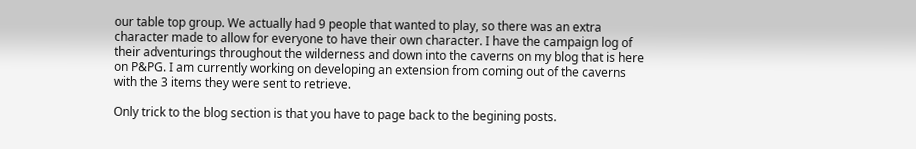our table top group. We actually had 9 people that wanted to play, so there was an extra character made to allow for everyone to have their own character. I have the campaign log of their adventurings throughout the wilderness and down into the caverns on my blog that is here on P&PG. I am currently working on developing an extension from coming out of the caverns with the 3 items they were sent to retrieve.

Only trick to the blog section is that you have to page back to the begining posts.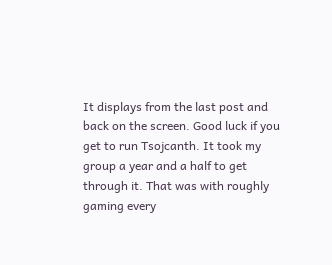It displays from the last post and back on the screen. Good luck if you get to run Tsojcanth. It took my group a year and a half to get through it. That was with roughly gaming every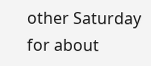other Saturday for about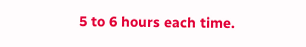5 to 6 hours each time.